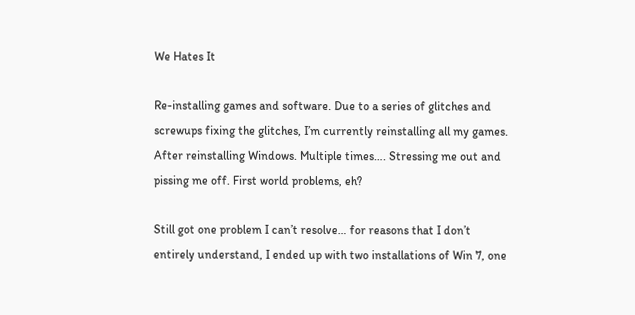We Hates It

Re-installing games and software. Due to a series of glitches and screwups fixing the glitches, I’m currently reinstalling all my games. After reinstalling Windows. Multiple times…. Stressing me out and pissing me off. First world problems, eh?

Still got one problem I can’t resolve… for reasons that I don’t entirely understand, I ended up with two installations of Win 7, one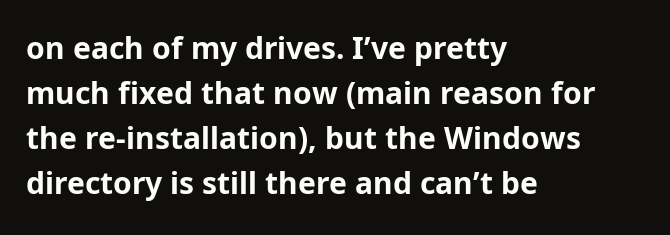on each of my drives. I’ve pretty much fixed that now (main reason for the re-installation), but the Windows directory is still there and can’t be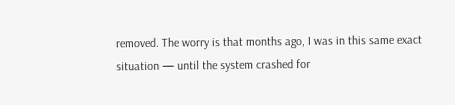removed. The worry is that months ago, I was in this same exact situation — until the system crashed for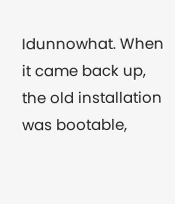Idunnowhat. When it came back up, the old installation was bootable,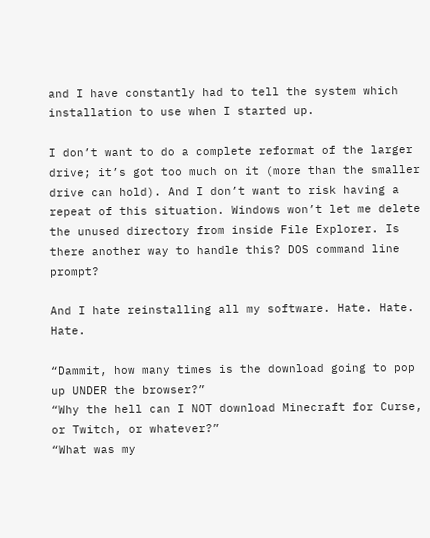and I have constantly had to tell the system which installation to use when I started up.

I don’t want to do a complete reformat of the larger drive; it’s got too much on it (more than the smaller drive can hold). And I don’t want to risk having a repeat of this situation. Windows won’t let me delete the unused directory from inside File Explorer. Is there another way to handle this? DOS command line prompt?

And I hate reinstalling all my software. Hate. Hate. Hate.

“Dammit, how many times is the download going to pop up UNDER the browser?”
“Why the hell can I NOT download Minecraft for Curse, or Twitch, or whatever?”
“What was my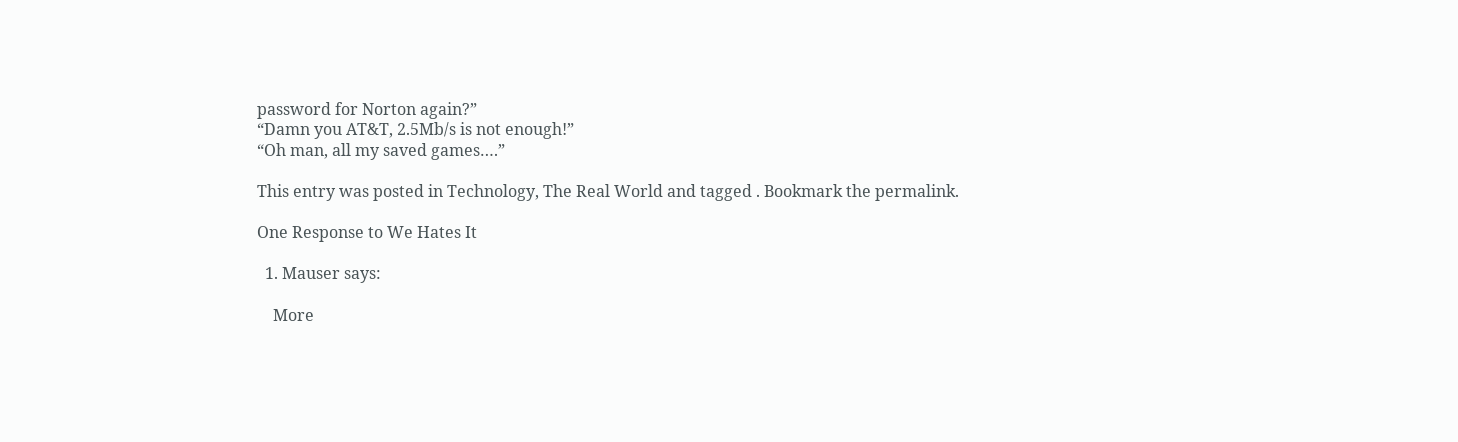password for Norton again?”
“Damn you AT&T, 2.5Mb/s is not enough!”
“Oh man, all my saved games….”

This entry was posted in Technology, The Real World and tagged . Bookmark the permalink.

One Response to We Hates It

  1. Mauser says:

    More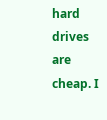hard drives are cheap. I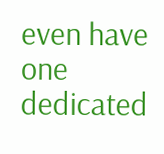even have one dedicated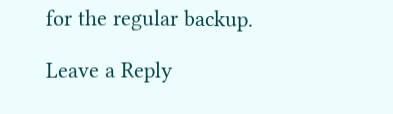for the regular backup.

Leave a Reply